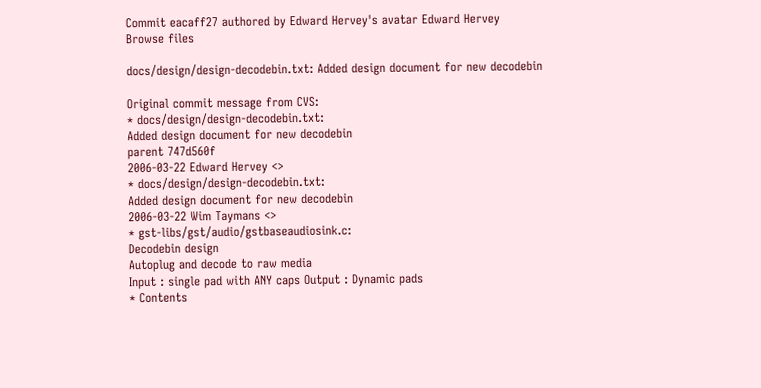Commit eacaff27 authored by Edward Hervey's avatar Edward Hervey
Browse files

docs/design/design-decodebin.txt: Added design document for new decodebin

Original commit message from CVS:
* docs/design/design-decodebin.txt:
Added design document for new decodebin
parent 747d560f
2006-03-22 Edward Hervey <>
* docs/design/design-decodebin.txt:
Added design document for new decodebin
2006-03-22 Wim Taymans <>
* gst-libs/gst/audio/gstbaseaudiosink.c:
Decodebin design
Autoplug and decode to raw media
Input : single pad with ANY caps Output : Dynamic pads
* Contents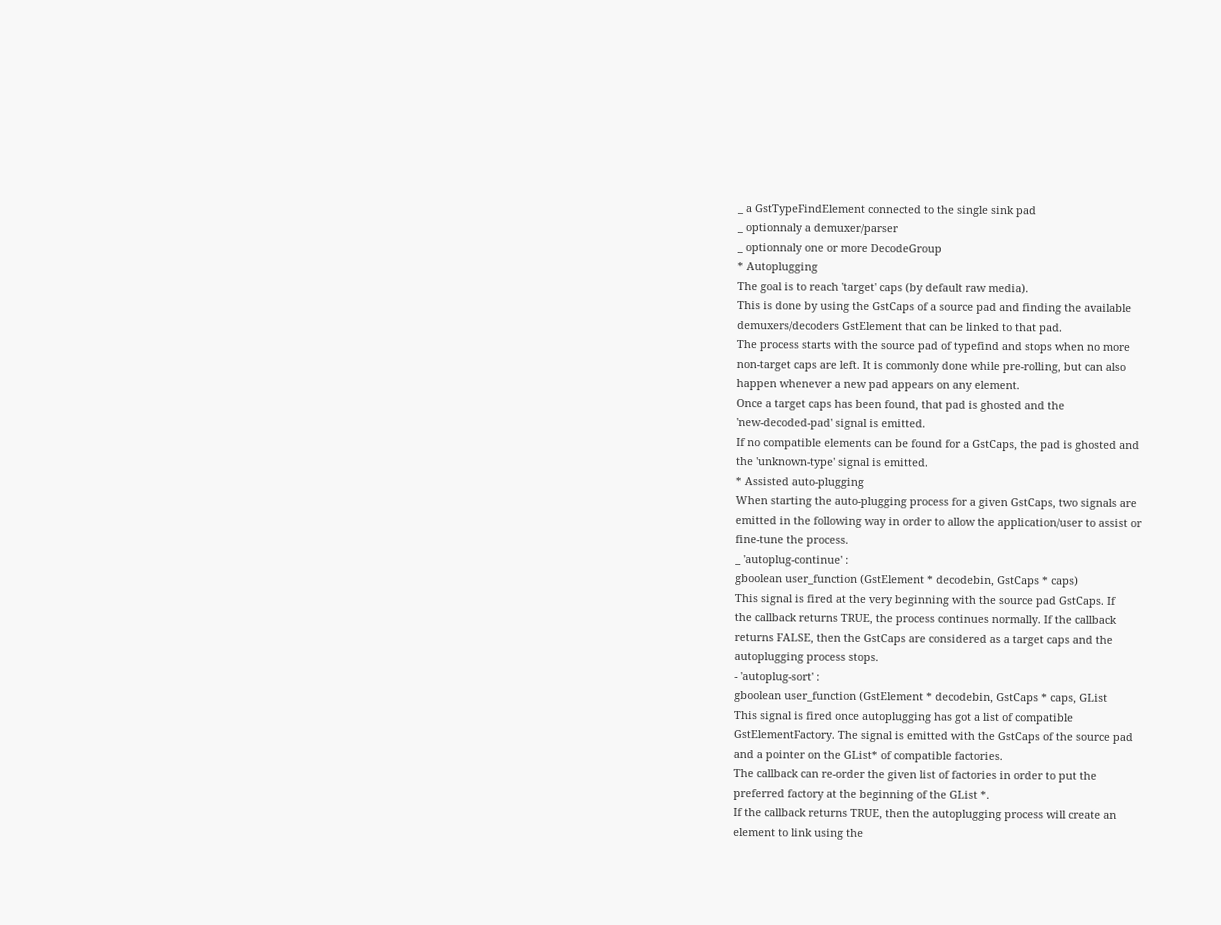_ a GstTypeFindElement connected to the single sink pad
_ optionnaly a demuxer/parser
_ optionnaly one or more DecodeGroup
* Autoplugging
The goal is to reach 'target' caps (by default raw media).
This is done by using the GstCaps of a source pad and finding the available
demuxers/decoders GstElement that can be linked to that pad.
The process starts with the source pad of typefind and stops when no more
non-target caps are left. It is commonly done while pre-rolling, but can also
happen whenever a new pad appears on any element.
Once a target caps has been found, that pad is ghosted and the
'new-decoded-pad' signal is emitted.
If no compatible elements can be found for a GstCaps, the pad is ghosted and
the 'unknown-type' signal is emitted.
* Assisted auto-plugging
When starting the auto-plugging process for a given GstCaps, two signals are
emitted in the following way in order to allow the application/user to assist or
fine-tune the process.
_ 'autoplug-continue' :
gboolean user_function (GstElement * decodebin, GstCaps * caps)
This signal is fired at the very beginning with the source pad GstCaps. If
the callback returns TRUE, the process continues normally. If the callback
returns FALSE, then the GstCaps are considered as a target caps and the
autoplugging process stops.
- 'autoplug-sort' :
gboolean user_function (GstElement * decodebin, GstCaps * caps, GList
This signal is fired once autoplugging has got a list of compatible
GstElementFactory. The signal is emitted with the GstCaps of the source pad
and a pointer on the GList* of compatible factories.
The callback can re-order the given list of factories in order to put the
preferred factory at the beginning of the GList *.
If the callback returns TRUE, then the autoplugging process will create an
element to link using the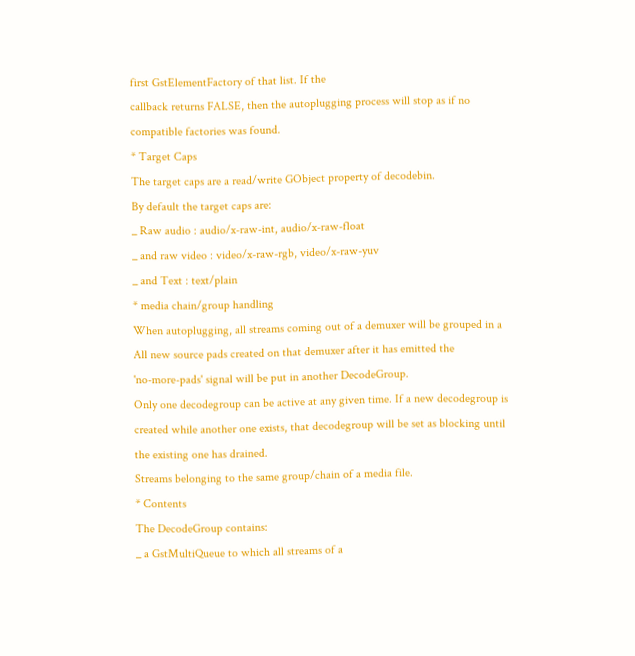first GstElementFactory of that list. If the
callback returns FALSE, then the autoplugging process will stop as if no
compatible factories was found.
* Target Caps
The target caps are a read/write GObject property of decodebin.
By default the target caps are:
_ Raw audio : audio/x-raw-int, audio/x-raw-float
_ and raw video : video/x-raw-rgb, video/x-raw-yuv
_ and Text : text/plain
* media chain/group handling
When autoplugging, all streams coming out of a demuxer will be grouped in a
All new source pads created on that demuxer after it has emitted the
'no-more-pads' signal will be put in another DecodeGroup.
Only one decodegroup can be active at any given time. If a new decodegroup is
created while another one exists, that decodegroup will be set as blocking until
the existing one has drained.
Streams belonging to the same group/chain of a media file.
* Contents
The DecodeGroup contains:
_ a GstMultiQueue to which all streams of a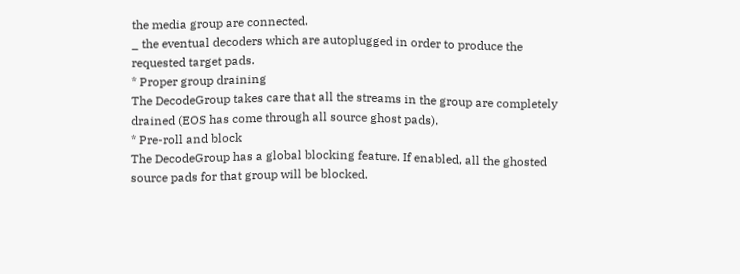the media group are connected.
_ the eventual decoders which are autoplugged in order to produce the
requested target pads.
* Proper group draining
The DecodeGroup takes care that all the streams in the group are completely
drained (EOS has come through all source ghost pads).
* Pre-roll and block
The DecodeGroup has a global blocking feature. If enabled, all the ghosted
source pads for that group will be blocked.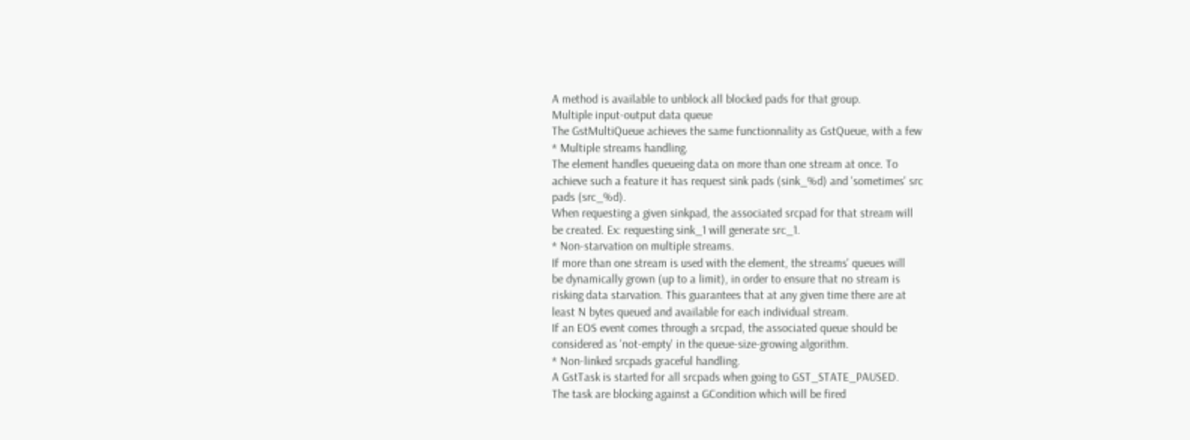A method is available to unblock all blocked pads for that group.
Multiple input-output data queue
The GstMultiQueue achieves the same functionnality as GstQueue, with a few
* Multiple streams handling.
The element handles queueing data on more than one stream at once. To
achieve such a feature it has request sink pads (sink_%d) and 'sometimes' src
pads (src_%d).
When requesting a given sinkpad, the associated srcpad for that stream will
be created. Ex: requesting sink_1 will generate src_1.
* Non-starvation on multiple streams.
If more than one stream is used with the element, the streams' queues will
be dynamically grown (up to a limit), in order to ensure that no stream is
risking data starvation. This guarantees that at any given time there are at
least N bytes queued and available for each individual stream.
If an EOS event comes through a srcpad, the associated queue should be
considered as 'not-empty' in the queue-size-growing algorithm.
* Non-linked srcpads graceful handling.
A GstTask is started for all srcpads when going to GST_STATE_PAUSED.
The task are blocking against a GCondition which will be fired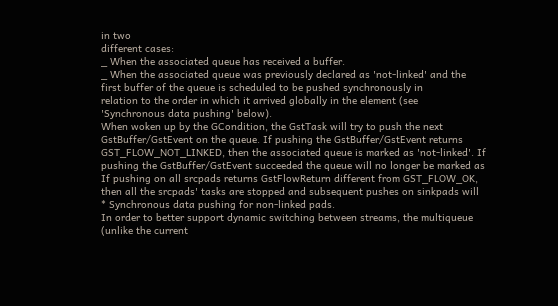in two
different cases:
_ When the associated queue has received a buffer.
_ When the associated queue was previously declared as 'not-linked' and the
first buffer of the queue is scheduled to be pushed synchronously in
relation to the order in which it arrived globally in the element (see
'Synchronous data pushing' below).
When woken up by the GCondition, the GstTask will try to push the next
GstBuffer/GstEvent on the queue. If pushing the GstBuffer/GstEvent returns
GST_FLOW_NOT_LINKED, then the associated queue is marked as 'not-linked'. If
pushing the GstBuffer/GstEvent succeeded the queue will no longer be marked as
If pushing on all srcpads returns GstFlowReturn different from GST_FLOW_OK,
then all the srcpads' tasks are stopped and subsequent pushes on sinkpads will
* Synchronous data pushing for non-linked pads.
In order to better support dynamic switching between streams, the multiqueue
(unlike the current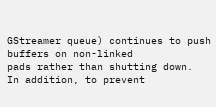GStreamer queue) continues to push buffers on non-linked
pads rather than shutting down.
In addition, to prevent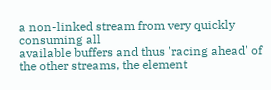a non-linked stream from very quickly consuming all
available buffers and thus 'racing ahead' of the other streams, the element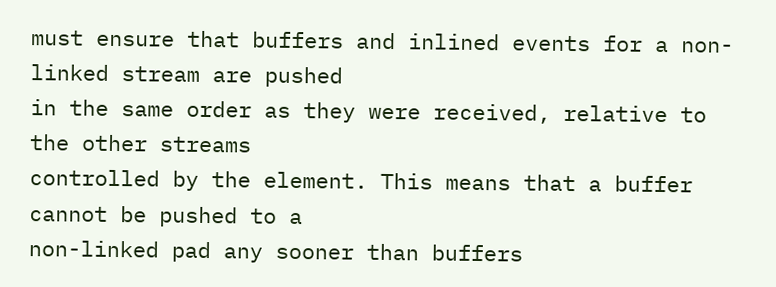must ensure that buffers and inlined events for a non-linked stream are pushed
in the same order as they were received, relative to the other streams
controlled by the element. This means that a buffer cannot be pushed to a
non-linked pad any sooner than buffers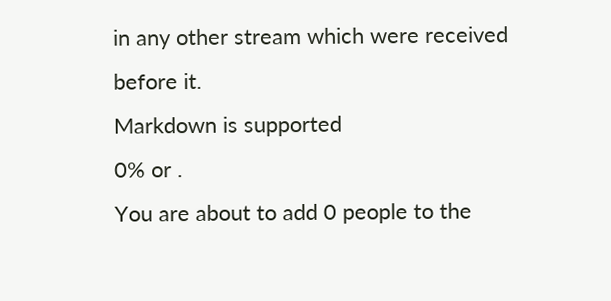in any other stream which were received
before it.
Markdown is supported
0% or .
You are about to add 0 people to the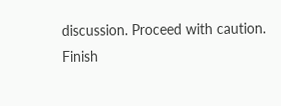discussion. Proceed with caution.
Finish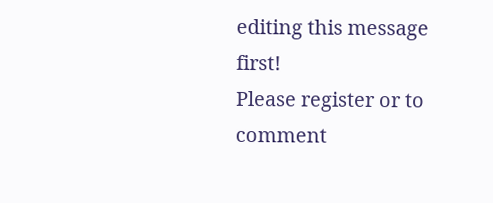editing this message first!
Please register or to comment